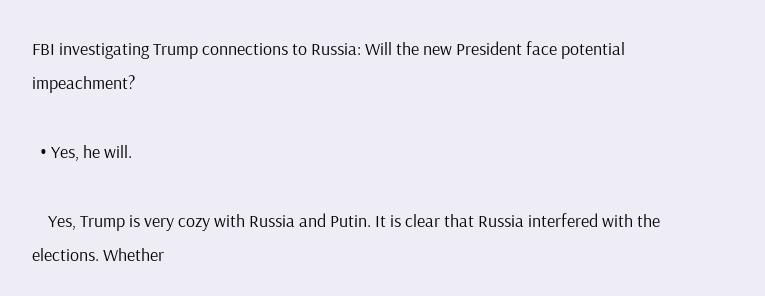FBI investigating Trump connections to Russia: Will the new President face potential impeachment?

  • Yes, he will.

    Yes, Trump is very cozy with Russia and Putin. It is clear that Russia interfered with the elections. Whether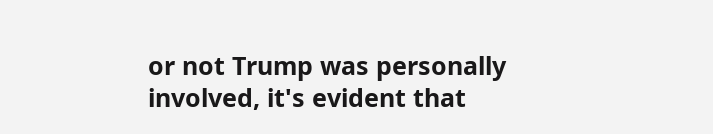or not Trump was personally involved, it's evident that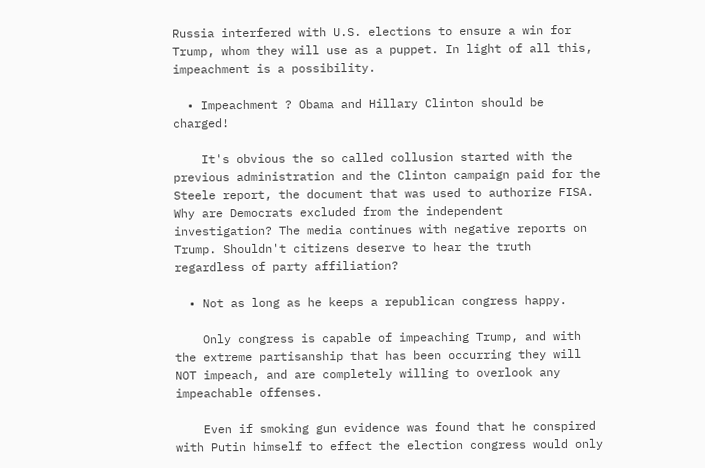Russia interfered with U.S. elections to ensure a win for Trump, whom they will use as a puppet. In light of all this, impeachment is a possibility.

  • Impeachment ? Obama and Hillary Clinton should be charged!

    It's obvious the so called collusion started with the previous administration and the Clinton campaign paid for the Steele report, the document that was used to authorize FISA. Why are Democrats excluded from the independent investigation? The media continues with negative reports on Trump. Shouldn't citizens deserve to hear the truth regardless of party affiliation?

  • Not as long as he keeps a republican congress happy.

    Only congress is capable of impeaching Trump, and with the extreme partisanship that has been occurring they will NOT impeach, and are completely willing to overlook any impeachable offenses.

    Even if smoking gun evidence was found that he conspired with Putin himself to effect the election congress would only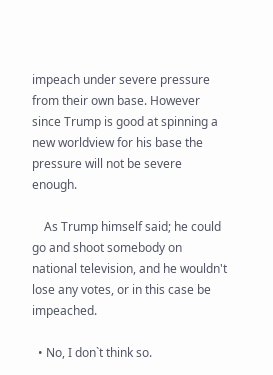impeach under severe pressure from their own base. However since Trump is good at spinning a new worldview for his base the pressure will not be severe enough.

    As Trump himself said; he could go and shoot somebody on national television, and he wouldn't lose any votes, or in this case be impeached.

  • No, I don`t think so.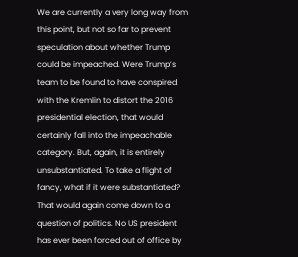We are currently a very long way from this point, but not so far to prevent speculation about whether Trump could be impeached. Were Trump’s team to be found to have conspired with the Kremlin to distort the 2016 presidential election, that would certainly fall into the impeachable category. But, again, it is entirely unsubstantiated. To take a flight of fancy, what if it were substantiated? That would again come down to a question of politics. No US president has ever been forced out of office by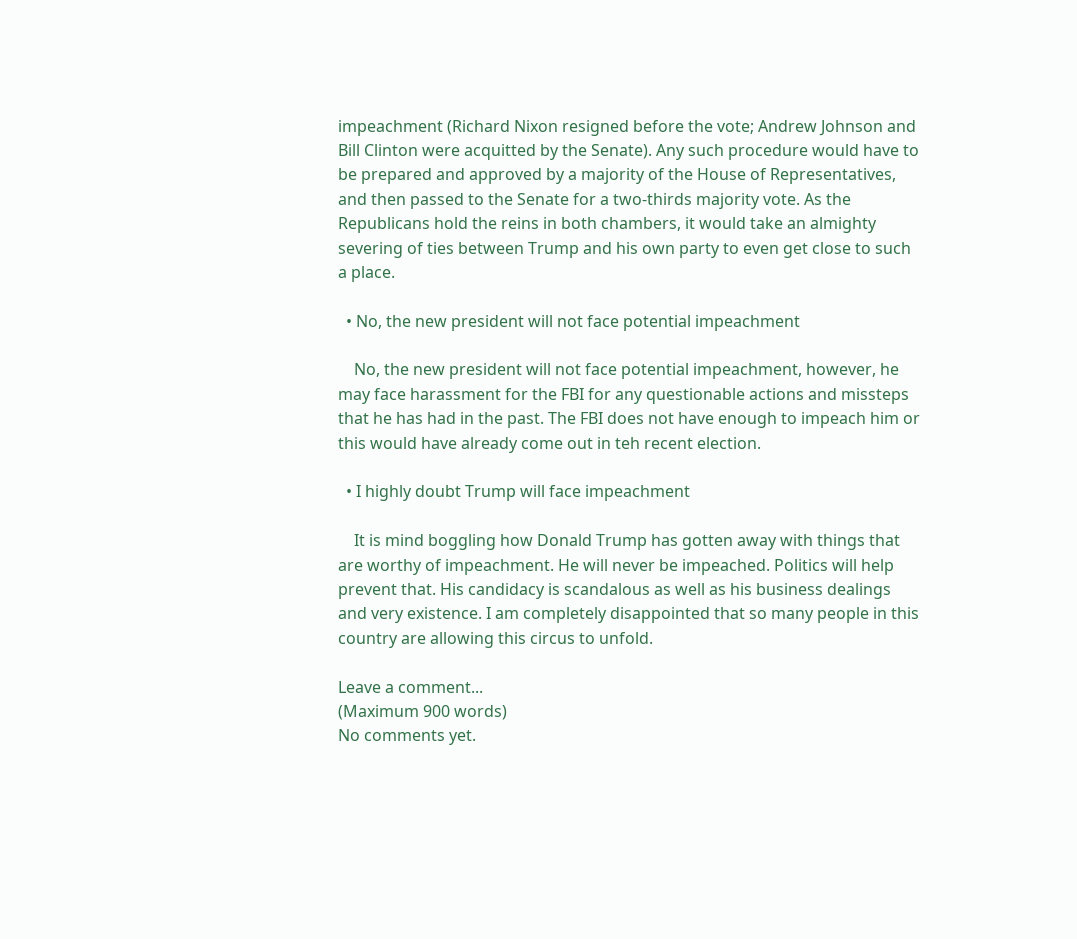impeachment (Richard Nixon resigned before the vote; Andrew Johnson and Bill Clinton were acquitted by the Senate). Any such procedure would have to be prepared and approved by a majority of the House of Representatives, and then passed to the Senate for a two-thirds majority vote. As the Republicans hold the reins in both chambers, it would take an almighty severing of ties between Trump and his own party to even get close to such a place.

  • No, the new president will not face potential impeachment

    No, the new president will not face potential impeachment, however, he may face harassment for the FBI for any questionable actions and missteps that he has had in the past. The FBI does not have enough to impeach him or this would have already come out in teh recent election.

  • I highly doubt Trump will face impeachment

    It is mind boggling how Donald Trump has gotten away with things that are worthy of impeachment. He will never be impeached. Politics will help prevent that. His candidacy is scandalous as well as his business dealings and very existence. I am completely disappointed that so many people in this country are allowing this circus to unfold.

Leave a comment...
(Maximum 900 words)
No comments yet.